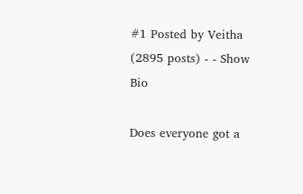#1 Posted by Veitha (2895 posts) - - Show Bio

Does everyone got a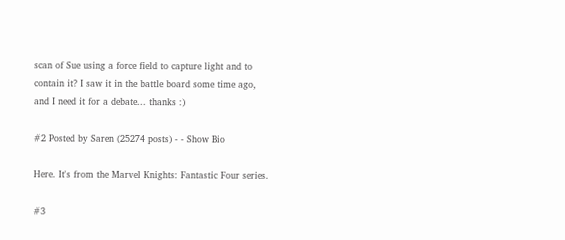scan of Sue using a force field to capture light and to contain it? I saw it in the battle board some time ago, and I need it for a debate... thanks :)

#2 Posted by Saren (25274 posts) - - Show Bio

Here. It's from the Marvel Knights: Fantastic Four series.

#3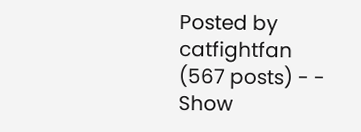Posted by catfightfan (567 posts) - - Show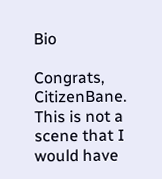Bio

Congrats, CitizenBane. This is not a scene that I would have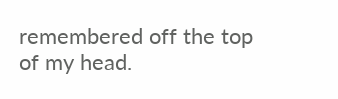remembered off the top of my head.